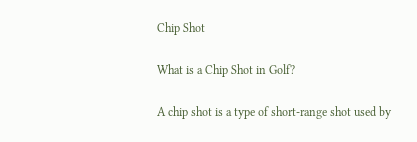Chip Shot

What is a Chip Shot in Golf?

A chip shot is a type of short-range shot used by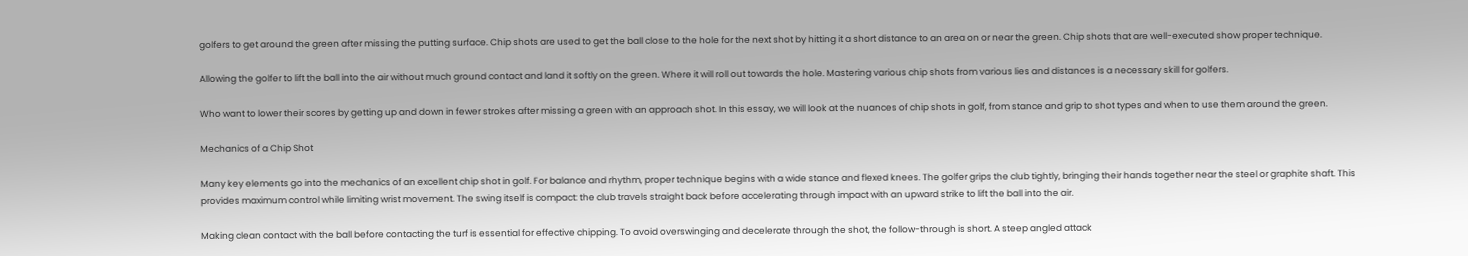golfers to get around the green after missing the putting surface. Chip shots are used to get the ball close to the hole for the next shot by hitting it a short distance to an area on or near the green. Chip shots that are well-executed show proper technique.

Allowing the golfer to lift the ball into the air without much ground contact and land it softly on the green. Where it will roll out towards the hole. Mastering various chip shots from various lies and distances is a necessary skill for golfers.

Who want to lower their scores by getting up and down in fewer strokes after missing a green with an approach shot. In this essay, we will look at the nuances of chip shots in golf, from stance and grip to shot types and when to use them around the green.

Mechanics of a Chip Shot

Many key elements go into the mechanics of an excellent chip shot in golf. For balance and rhythm, proper technique begins with a wide stance and flexed knees. The golfer grips the club tightly, bringing their hands together near the steel or graphite shaft. This provides maximum control while limiting wrist movement. The swing itself is compact: the club travels straight back before accelerating through impact with an upward strike to lift the ball into the air.

Making clean contact with the ball before contacting the turf is essential for effective chipping. To avoid overswinging and decelerate through the shot, the follow-through is short. A steep angled attack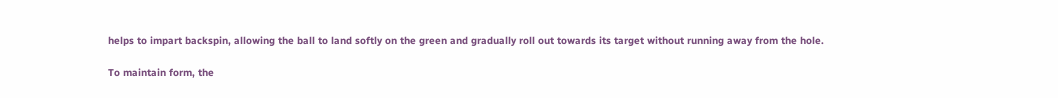helps to impart backspin, allowing the ball to land softly on the green and gradually roll out towards its target without running away from the hole.

To maintain form, the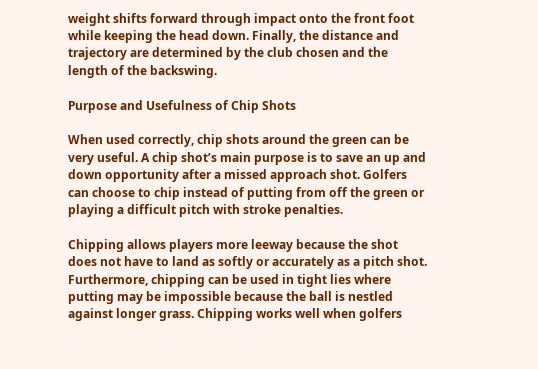weight shifts forward through impact onto the front foot while keeping the head down. Finally, the distance and trajectory are determined by the club chosen and the length of the backswing.

Purpose and Usefulness of Chip Shots

When used correctly, chip shots around the green can be very useful. A chip shot’s main purpose is to save an up and down opportunity after a missed approach shot. Golfers can choose to chip instead of putting from off the green or playing a difficult pitch with stroke penalties.

Chipping allows players more leeway because the shot does not have to land as softly or accurately as a pitch shot. Furthermore, chipping can be used in tight lies where putting may be impossible because the ball is nestled against longer grass. Chipping works well when golfers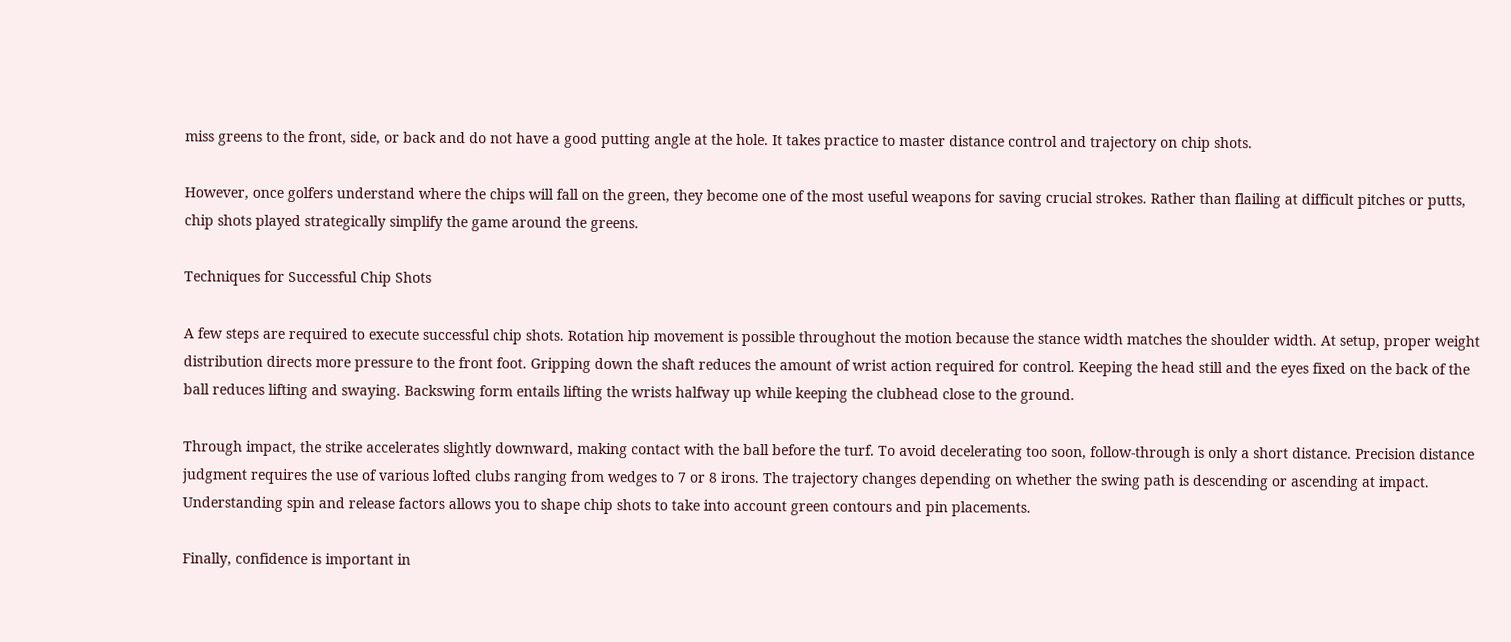miss greens to the front, side, or back and do not have a good putting angle at the hole. It takes practice to master distance control and trajectory on chip shots.

However, once golfers understand where the chips will fall on the green, they become one of the most useful weapons for saving crucial strokes. Rather than flailing at difficult pitches or putts, chip shots played strategically simplify the game around the greens.

Techniques for Successful Chip Shots

A few steps are required to execute successful chip shots. Rotation hip movement is possible throughout the motion because the stance width matches the shoulder width. At setup, proper weight distribution directs more pressure to the front foot. Gripping down the shaft reduces the amount of wrist action required for control. Keeping the head still and the eyes fixed on the back of the ball reduces lifting and swaying. Backswing form entails lifting the wrists halfway up while keeping the clubhead close to the ground.

Through impact, the strike accelerates slightly downward, making contact with the ball before the turf. To avoid decelerating too soon, follow-through is only a short distance. Precision distance judgment requires the use of various lofted clubs ranging from wedges to 7 or 8 irons. The trajectory changes depending on whether the swing path is descending or ascending at impact. Understanding spin and release factors allows you to shape chip shots to take into account green contours and pin placements.

Finally, confidence is important in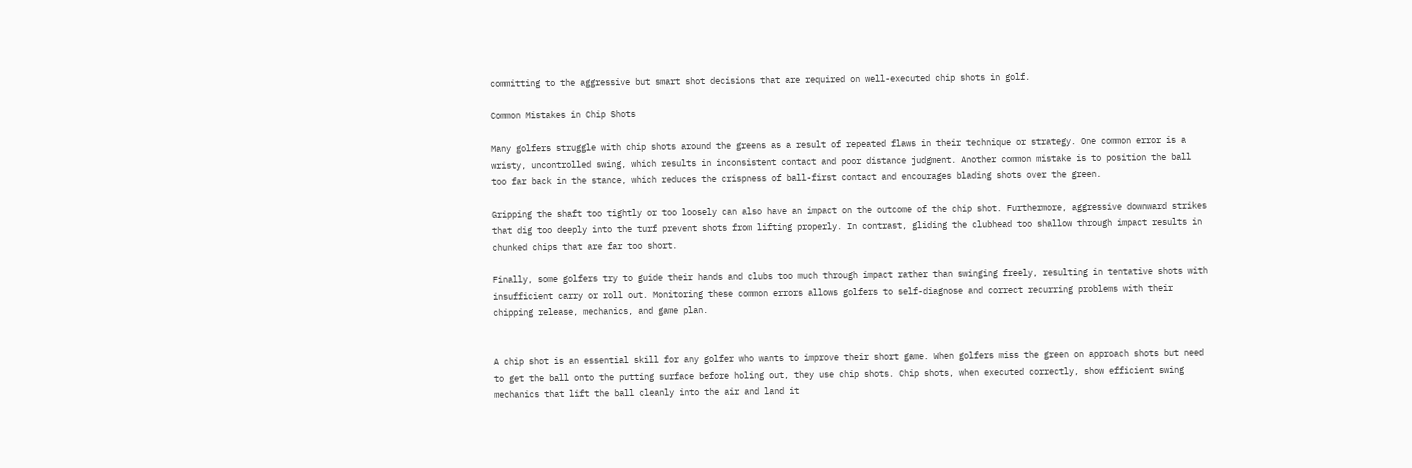committing to the aggressive but smart shot decisions that are required on well-executed chip shots in golf.

Common Mistakes in Chip Shots

Many golfers struggle with chip shots around the greens as a result of repeated flaws in their technique or strategy. One common error is a wristy, uncontrolled swing, which results in inconsistent contact and poor distance judgment. Another common mistake is to position the ball too far back in the stance, which reduces the crispness of ball-first contact and encourages blading shots over the green.

Gripping the shaft too tightly or too loosely can also have an impact on the outcome of the chip shot. Furthermore, aggressive downward strikes that dig too deeply into the turf prevent shots from lifting properly. In contrast, gliding the clubhead too shallow through impact results in chunked chips that are far too short.

Finally, some golfers try to guide their hands and clubs too much through impact rather than swinging freely, resulting in tentative shots with insufficient carry or roll out. Monitoring these common errors allows golfers to self-diagnose and correct recurring problems with their chipping release, mechanics, and game plan.


A chip shot is an essential skill for any golfer who wants to improve their short game. When golfers miss the green on approach shots but need to get the ball onto the putting surface before holing out, they use chip shots. Chip shots, when executed correctly, show efficient swing mechanics that lift the ball cleanly into the air and land it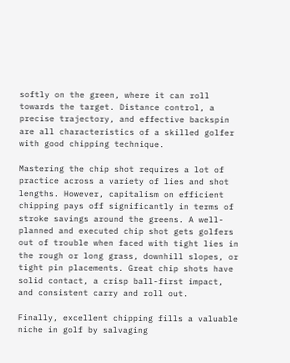softly on the green, where it can roll towards the target. Distance control, a precise trajectory, and effective backspin are all characteristics of a skilled golfer with good chipping technique.

Mastering the chip shot requires a lot of practice across a variety of lies and shot lengths. However, capitalism on efficient chipping pays off significantly in terms of stroke savings around the greens. A well-planned and executed chip shot gets golfers out of trouble when faced with tight lies in the rough or long grass, downhill slopes, or tight pin placements. Great chip shots have solid contact, a crisp ball-first impact, and consistent carry and roll out.

Finally, excellent chipping fills a valuable niche in golf by salvaging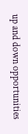up and down opportunities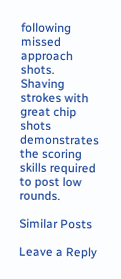following missed approach shots. Shaving strokes with great chip shots demonstrates the scoring skills required to post low rounds.

Similar Posts

Leave a Reply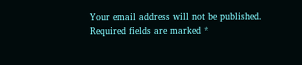Your email address will not be published. Required fields are marked *